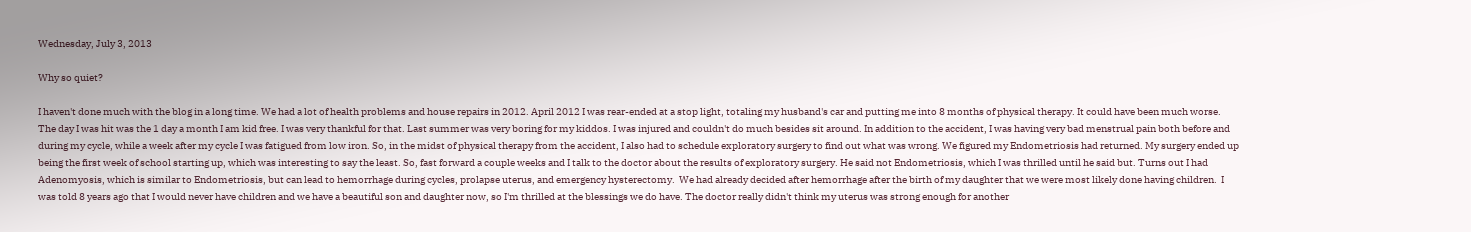Wednesday, July 3, 2013

Why so quiet?

I haven't done much with the blog in a long time. We had a lot of health problems and house repairs in 2012. April 2012 I was rear-ended at a stop light, totaling my husband's car and putting me into 8 months of physical therapy. It could have been much worse. The day I was hit was the 1 day a month I am kid free. I was very thankful for that. Last summer was very boring for my kiddos. I was injured and couldn't do much besides sit around. In addition to the accident, I was having very bad menstrual pain both before and during my cycle, while a week after my cycle I was fatigued from low iron. So, in the midst of physical therapy from the accident, I also had to schedule exploratory surgery to find out what was wrong. We figured my Endometriosis had returned. My surgery ended up being the first week of school starting up, which was interesting to say the least. So, fast forward a couple weeks and I talk to the doctor about the results of exploratory surgery. He said not Endometriosis, which I was thrilled until he said but. Turns out I had Adenomyosis, which is similar to Endometriosis, but can lead to hemorrhage during cycles, prolapse uterus, and emergency hysterectomy.  We had already decided after hemorrhage after the birth of my daughter that we were most likely done having children.  I was told 8 years ago that I would never have children and we have a beautiful son and daughter now, so I'm thrilled at the blessings we do have. The doctor really didn't think my uterus was strong enough for another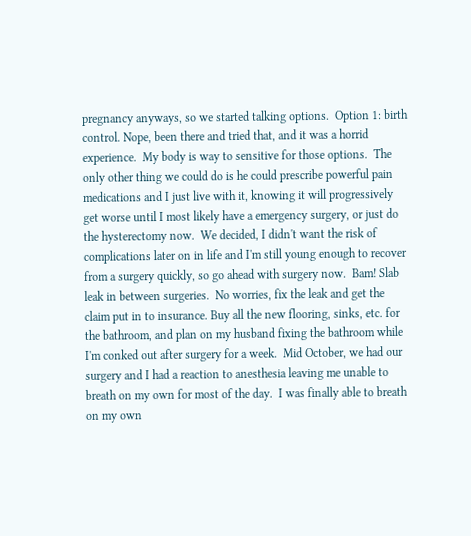pregnancy anyways, so we started talking options.  Option 1: birth control. Nope, been there and tried that, and it was a horrid experience.  My body is way to sensitive for those options.  The only other thing we could do is he could prescribe powerful pain medications and I just live with it, knowing it will progressively get worse until I most likely have a emergency surgery, or just do the hysterectomy now.  We decided, I didn't want the risk of complications later on in life and I'm still young enough to recover from a surgery quickly, so go ahead with surgery now.  Bam! Slab leak in between surgeries.  No worries, fix the leak and get the claim put in to insurance. Buy all the new flooring, sinks, etc. for the bathroom, and plan on my husband fixing the bathroom while I'm conked out after surgery for a week.  Mid October, we had our surgery and I had a reaction to anesthesia leaving me unable to breath on my own for most of the day.  I was finally able to breath on my own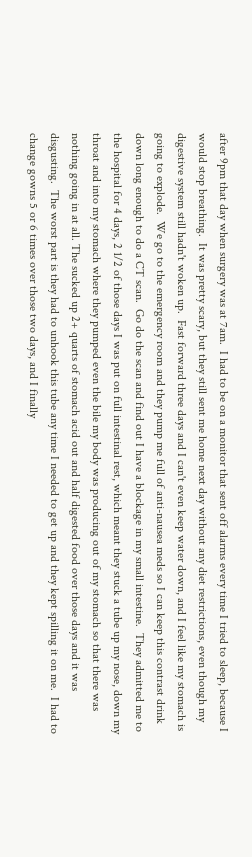after 9pm that day when surgery was at 7am.  I had to be on a monitor that sent off alarms every time I tried to sleep, because I would stop breathing.  It was pretty scary, but they still sent me home next day without any diet restrictions, even though my digestive system still hadn't woken up.  Fast forward three days and I can't even keep water down, and I feel like my stomach is going to explode.  We go to the emergency room and they pump me full of anti-nausea meds so I can keep this contrast drink down long enough to do a CT scan.  Go do the scan and find out I have a blockage in my small intestine.  They admitted me to the hospital for 4 days, 2 1/2 of those days I was put on full intestinal rest, which meant they stuck a tube up my nose, down my throat and into my stomach where they pumped even the bile my body was producing out of my stomach so that there was nothing going in at all. The sucked up 2+ quarts of stomach acid out and half digested food over those days and it was disgusting.  The worst part is they had to unhook this tube any time I needed to get up and they kept spilling it on me.  I had to change gowns 5 or 6 times over those two days, and I finally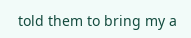told them to bring my a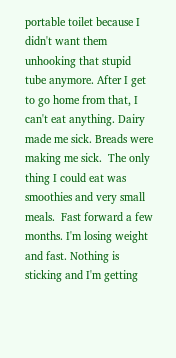portable toilet because I didn't want them unhooking that stupid tube anymore. After I get to go home from that, I can't eat anything. Dairy made me sick. Breads were making me sick.  The only thing I could eat was smoothies and very small meals.  Fast forward a few months. I'm losing weight and fast. Nothing is sticking and I'm getting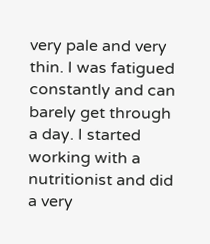very pale and very thin. I was fatigued constantly and can barely get through a day. I started working with a nutritionist and did a very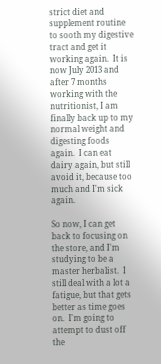strict diet and supplement routine to sooth my digestive tract and get it working again.  It is now July 2013 and after 7 months working with the nutritionist, I am finally back up to my normal weight and digesting foods again.  I can eat dairy again, but still avoid it, because too much and I'm sick again.

So now, I can get back to focusing on the store, and I'm studying to be a master herbalist.  I still deal with a lot a fatigue, but that gets better as time goes on.  I'm going to attempt to dust off the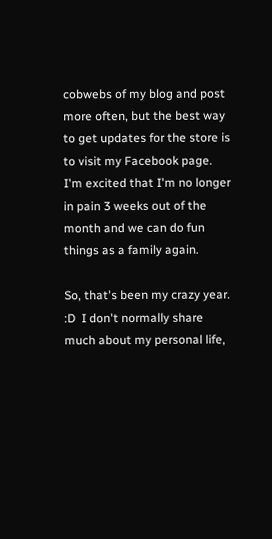cobwebs of my blog and post more often, but the best way to get updates for the store is to visit my Facebook page.  I'm excited that I'm no longer in pain 3 weeks out of the month and we can do fun things as a family again.

So, that's been my crazy year. :D  I don't normally share much about my personal life,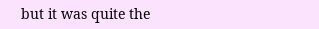but it was quite the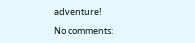adventure!

No comments: